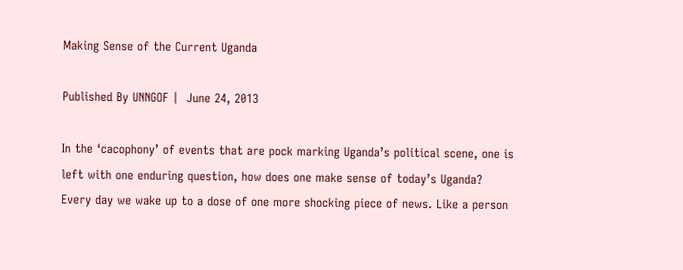Making Sense of the Current Uganda

Published By UNNGOF |  June 24, 2013

In the ‘cacophony’ of events that are pock marking Uganda’s political scene, one is left with one enduring question, how does one make sense of today’s Uganda? Every day we wake up to a dose of one more shocking piece of news. Like a person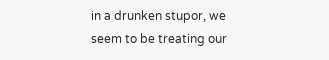in a drunken stupor, we seem to be treating our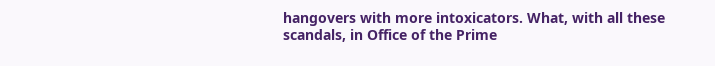hangovers with more intoxicators. What, with all these scandals, in Office of the Prime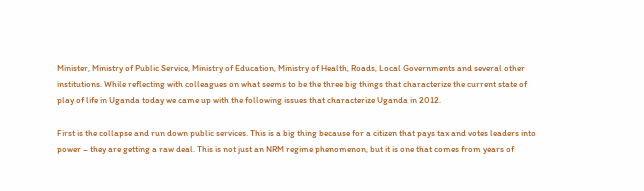Minister, Ministry of Public Service, Ministry of Education, Ministry of Health, Roads, Local Governments and several other institutions. While reflecting with colleagues on what seems to be the three big things that characterize the current state of play of life in Uganda today we came up with the following issues that characterize Uganda in 2012.

First is the collapse and run down public services. This is a big thing because for a citizen that pays tax and votes leaders into power – they are getting a raw deal. This is not just an NRM regime phenomenon, but it is one that comes from years of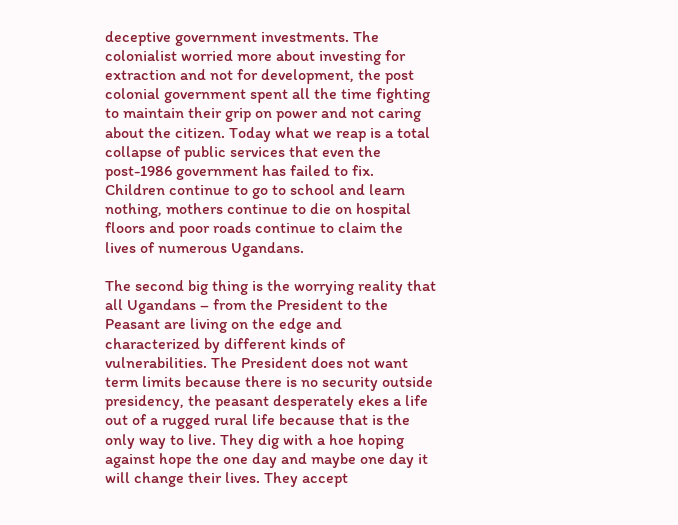deceptive government investments. The colonialist worried more about investing for extraction and not for development, the post colonial government spent all the time fighting to maintain their grip on power and not caring about the citizen. Today what we reap is a total collapse of public services that even the post-1986 government has failed to fix. Children continue to go to school and learn nothing, mothers continue to die on hospital floors and poor roads continue to claim the lives of numerous Ugandans.

The second big thing is the worrying reality that all Ugandans – from the President to the Peasant are living on the edge and characterized by different kinds of vulnerabilities. The President does not want term limits because there is no security outside presidency, the peasant desperately ekes a life out of a rugged rural life because that is the only way to live. They dig with a hoe hoping against hope the one day and maybe one day it will change their lives. They accept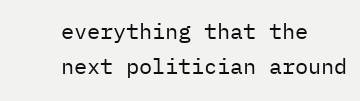everything that the next politician around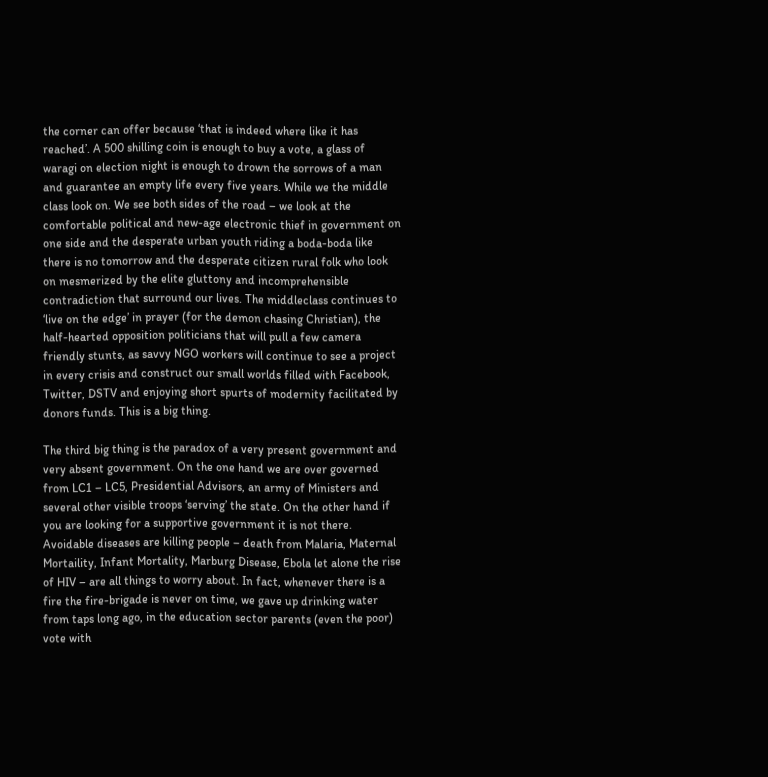the corner can offer because ‘that is indeed where like it has reached’. A 500 shilling coin is enough to buy a vote, a glass of waragi on election night is enough to drown the sorrows of a man and guarantee an empty life every five years. While we the middle class look on. We see both sides of the road – we look at the comfortable political and new-age electronic thief in government on one side and the desperate urban youth riding a boda-boda like there is no tomorrow and the desperate citizen rural folk who look on mesmerized by the elite gluttony and incomprehensible contradiction that surround our lives. The middleclass continues to ‘live on the edge’ in prayer (for the demon chasing Christian), the half-hearted opposition politicians that will pull a few camera friendly stunts, as savvy NGO workers will continue to see a project in every crisis and construct our small worlds filled with Facebook, Twitter, DSTV and enjoying short spurts of modernity facilitated by donors funds. This is a big thing.

The third big thing is the paradox of a very present government and very absent government. On the one hand we are over governed from LC1 – LC5, Presidential Advisors, an army of Ministers and several other visible troops ‘serving’ the state. On the other hand if you are looking for a supportive government it is not there. Avoidable diseases are killing people – death from Malaria, Maternal Mortaility, Infant Mortality, Marburg Disease, Ebola let alone the rise of HIV – are all things to worry about. In fact, whenever there is a fire the fire-brigade is never on time, we gave up drinking water from taps long ago, in the education sector parents (even the poor) vote with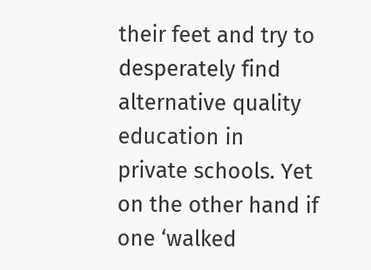their feet and try to desperately find alternative quality education in private schools. Yet on the other hand if one ‘walked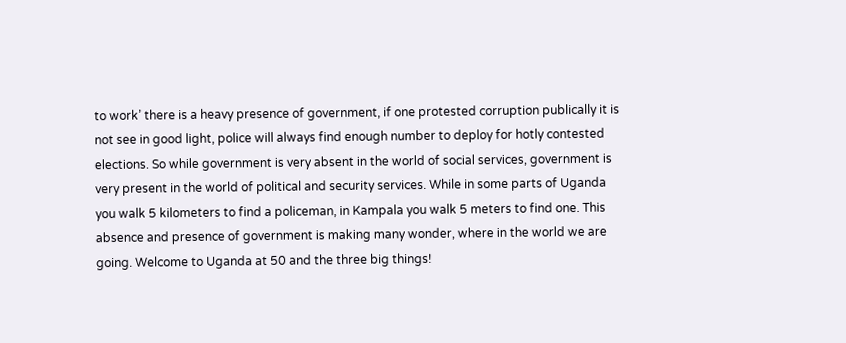to work’ there is a heavy presence of government, if one protested corruption publically it is not see in good light, police will always find enough number to deploy for hotly contested elections. So while government is very absent in the world of social services, government is very present in the world of political and security services. While in some parts of Uganda you walk 5 kilometers to find a policeman, in Kampala you walk 5 meters to find one. This absence and presence of government is making many wonder, where in the world we are going. Welcome to Uganda at 50 and the three big things!